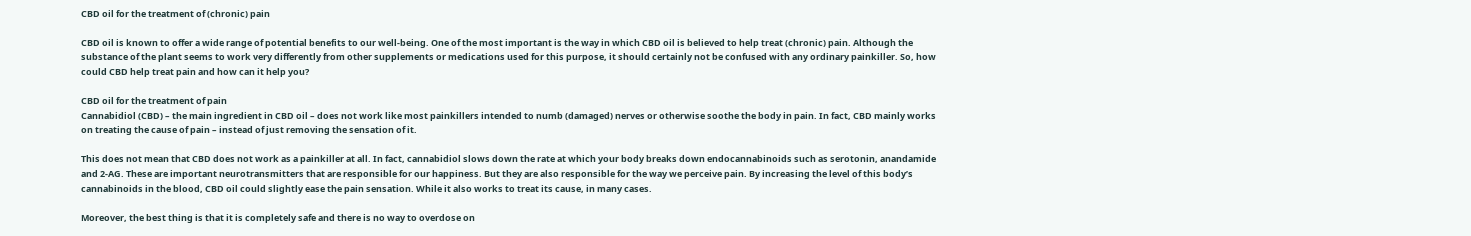CBD oil for the treatment of (chronic) pain

CBD oil is known to offer a wide range of potential benefits to our well-being. One of the most important is the way in which CBD oil is believed to help treat (chronic) pain. Although the substance of the plant seems to work very differently from other supplements or medications used for this purpose, it should certainly not be confused with any ordinary painkiller. So, how could CBD help treat pain and how can it help you?

CBD oil for the treatment of pain
Cannabidiol (CBD) – the main ingredient in CBD oil – does not work like most painkillers intended to numb (damaged) nerves or otherwise soothe the body in pain. In fact, CBD mainly works on treating the cause of pain – instead of just removing the sensation of it.

This does not mean that CBD does not work as a painkiller at all. In fact, cannabidiol slows down the rate at which your body breaks down endocannabinoids such as serotonin, anandamide and 2-AG. These are important neurotransmitters that are responsible for our happiness. But they are also responsible for the way we perceive pain. By increasing the level of this body’s cannabinoids in the blood, CBD oil could slightly ease the pain sensation. While it also works to treat its cause, in many cases.

Moreover, the best thing is that it is completely safe and there is no way to overdose on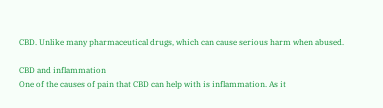CBD. Unlike many pharmaceutical drugs, which can cause serious harm when abused.

CBD and inflammation
One of the causes of pain that CBD can help with is inflammation. As it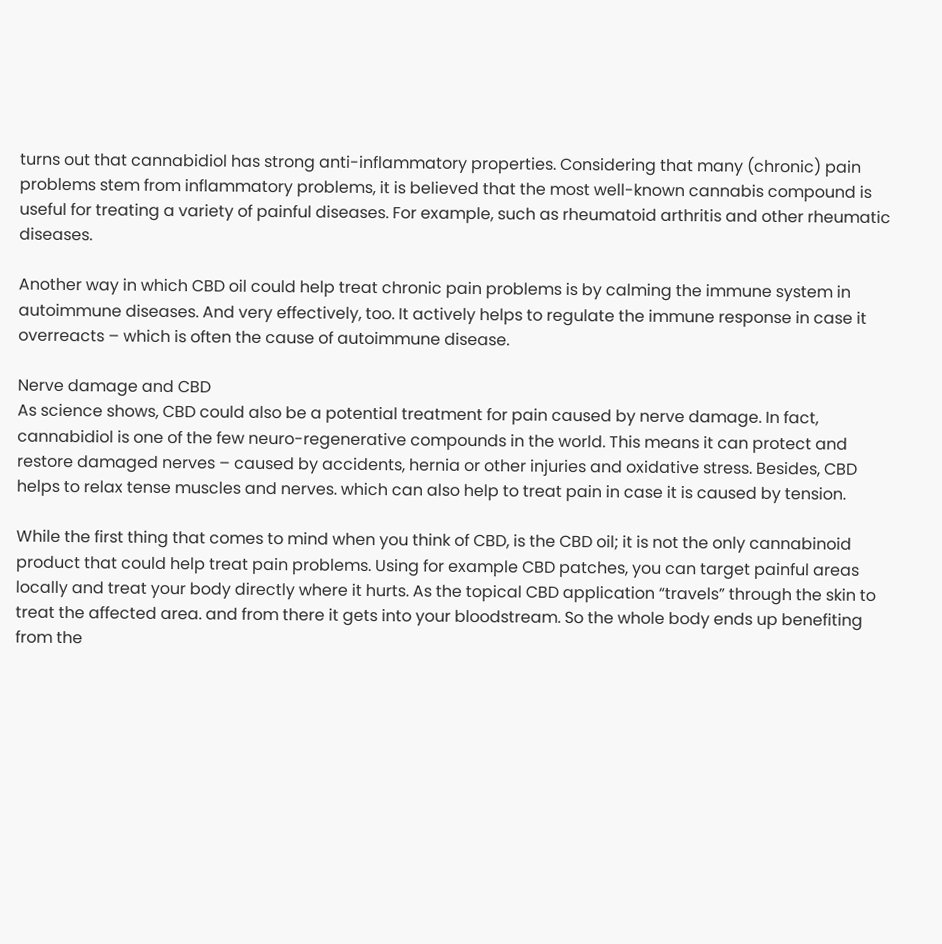turns out that cannabidiol has strong anti-inflammatory properties. Considering that many (chronic) pain problems stem from inflammatory problems, it is believed that the most well-known cannabis compound is useful for treating a variety of painful diseases. For example, such as rheumatoid arthritis and other rheumatic diseases.

Another way in which CBD oil could help treat chronic pain problems is by calming the immune system in autoimmune diseases. And very effectively, too. It actively helps to regulate the immune response in case it overreacts – which is often the cause of autoimmune disease.

Nerve damage and CBD
As science shows, CBD could also be a potential treatment for pain caused by nerve damage. In fact, cannabidiol is one of the few neuro-regenerative compounds in the world. This means it can protect and restore damaged nerves – caused by accidents, hernia or other injuries and oxidative stress. Besides, CBD helps to relax tense muscles and nerves. which can also help to treat pain in case it is caused by tension.

While the first thing that comes to mind when you think of CBD, is the CBD oil; it is not the only cannabinoid product that could help treat pain problems. Using for example CBD patches, you can target painful areas locally and treat your body directly where it hurts. As the topical CBD application “travels” through the skin to treat the affected area. and from there it gets into your bloodstream. So the whole body ends up benefiting from the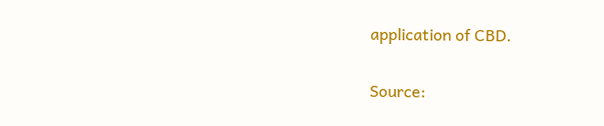application of CBD.

Source: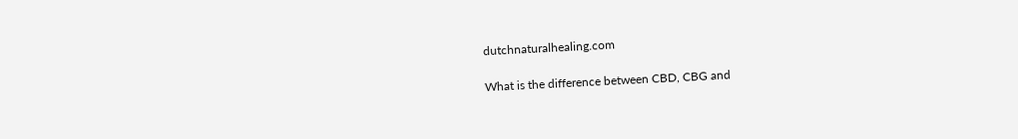dutchnaturalhealing.com

What is the difference between CBD, CBG and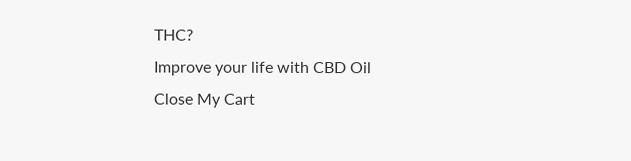THC?
Improve your life with CBD Oil
Close My Cart